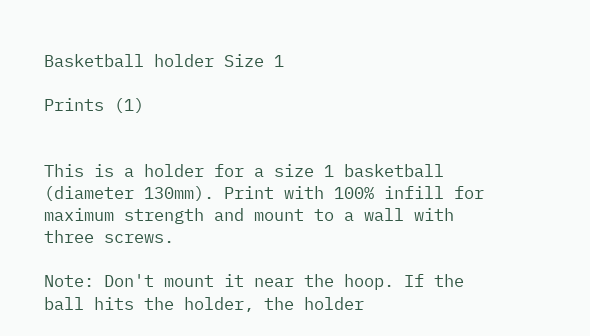Basketball holder Size 1

Prints (1)


This is a holder for a size 1 basketball (diameter 130mm). Print with 100% infill for maximum strength and mount to a wall with three screws.

Note: Don't mount it near the hoop. If the ball hits the holder, the holder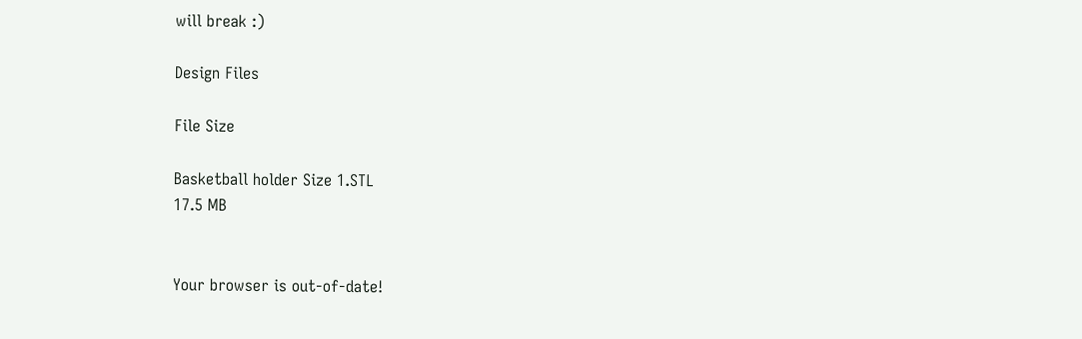will break :)

Design Files

File Size

Basketball holder Size 1.STL
17.5 MB


Your browser is out-of-date!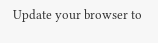Update your browser to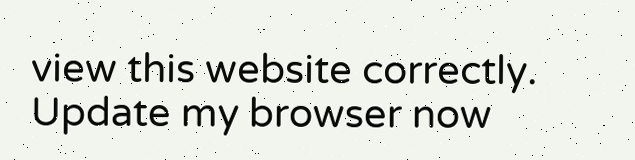view this website correctly. Update my browser now